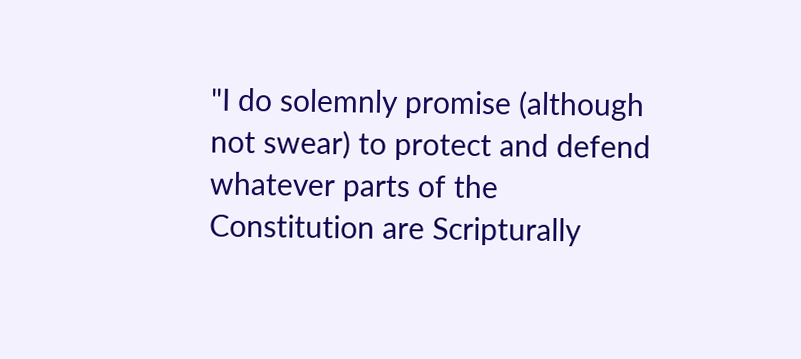"I do solemnly promise (although not swear) to protect and defend whatever parts of the Constitution are Scripturally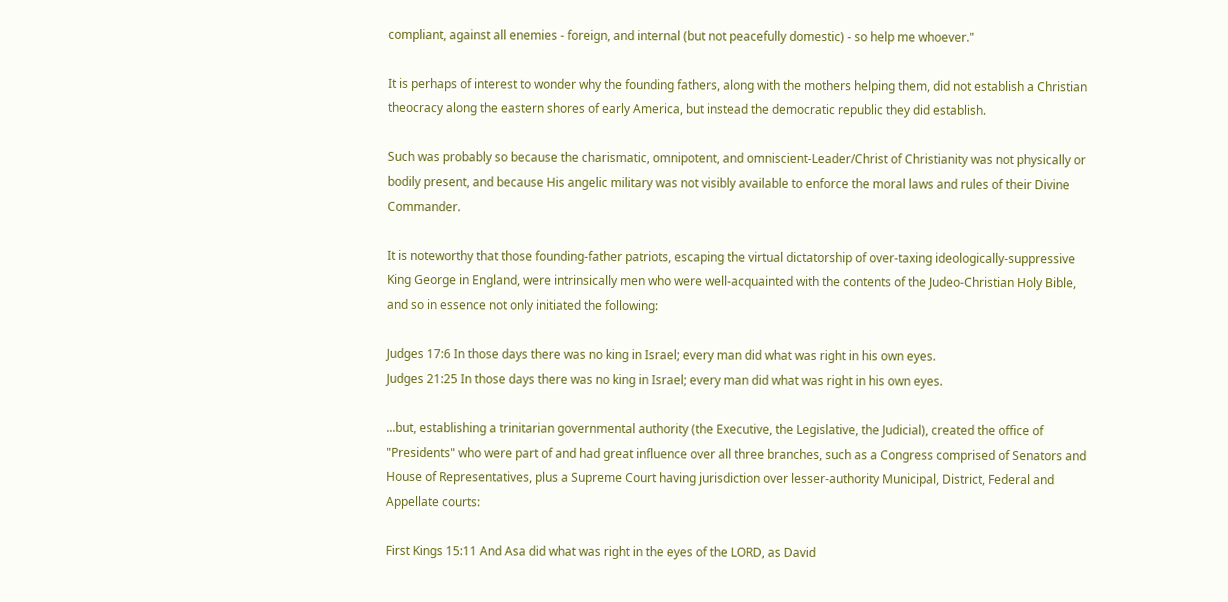compliant, against all enemies - foreign, and internal (but not peacefully domestic) - so help me whoever."

It is perhaps of interest to wonder why the founding fathers, along with the mothers helping them, did not establish a Christian theocracy along the eastern shores of early America, but instead the democratic republic they did establish.

Such was probably so because the charismatic, omnipotent, and omniscient-Leader/Christ of Christianity was not physically or bodily present, and because His angelic military was not visibly available to enforce the moral laws and rules of their Divine Commander.

It is noteworthy that those founding-father patriots, escaping the virtual dictatorship of over-taxing ideologically-suppressive King George in England, were intrinsically men who were well-acquainted with the contents of the Judeo-Christian Holy Bible, and so in essence not only initiated the following:

Judges 17:6 In those days there was no king in Israel; every man did what was right in his own eyes.
Judges 21:25 In those days there was no king in Israel; every man did what was right in his own eyes.

...but, establishing a trinitarian governmental authority (the Executive, the Legislative, the Judicial), created the office of "Presidents" who were part of and had great influence over all three branches, such as a Congress comprised of Senators and House of Representatives, plus a Supreme Court having jurisdiction over lesser-authority Municipal, District, Federal and Appellate courts:

First Kings 15:11 And Asa did what was right in the eyes of the LORD, as David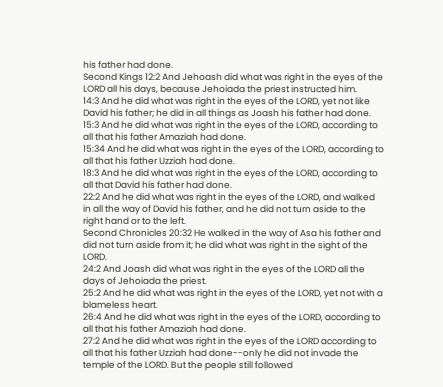his father had done.
Second Kings 12:2 And Jehoash did what was right in the eyes of the LORD all his days, because Jehoiada the priest instructed him.
14:3 And he did what was right in the eyes of the LORD, yet not like David his father; he did in all things as Joash his father had done.
15:3 And he did what was right in the eyes of the LORD, according to all that his father Amaziah had done.
15:34 And he did what was right in the eyes of the LORD, according to all that his father Uzziah had done.
18:3 And he did what was right in the eyes of the LORD, according to all that David his father had done.
22:2 And he did what was right in the eyes of the LORD, and walked in all the way of David his father, and he did not turn aside to the right hand or to the left.
Second Chronicles 20:32 He walked in the way of Asa his father and did not turn aside from it; he did what was right in the sight of the LORD.
24:2 And Joash did what was right in the eyes of the LORD all the days of Jehoiada the priest.
25:2 And he did what was right in the eyes of the LORD, yet not with a blameless heart.
26:4 And he did what was right in the eyes of the LORD, according to all that his father Amaziah had done.
27:2 And he did what was right in the eyes of the LORD according to all that his father Uzziah had done--only he did not invade the temple of the LORD. But the people still followed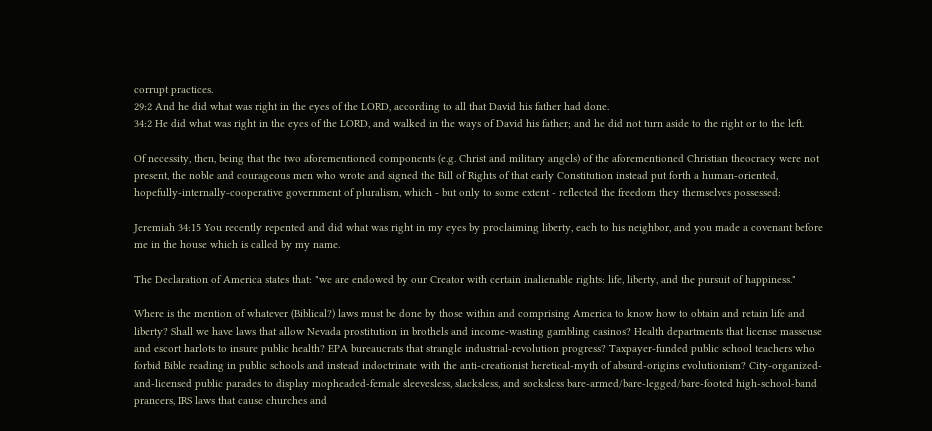corrupt practices.
29:2 And he did what was right in the eyes of the LORD, according to all that David his father had done.
34:2 He did what was right in the eyes of the LORD, and walked in the ways of David his father; and he did not turn aside to the right or to the left.

Of necessity, then, being that the two aforementioned components (e.g. Christ and military angels) of the aforementioned Christian theocracy were not present, the noble and courageous men who wrote and signed the Bill of Rights of that early Constitution instead put forth a human-oriented, hopefully-internally-cooperative government of pluralism, which - but only to some extent - reflected the freedom they themselves possessed:

Jeremiah 34:15 You recently repented and did what was right in my eyes by proclaiming liberty, each to his neighbor, and you made a covenant before me in the house which is called by my name.

The Declaration of America states that: "we are endowed by our Creator with certain inalienable rights: life, liberty, and the pursuit of happiness."

Where is the mention of whatever (Biblical?) laws must be done by those within and comprising America to know how to obtain and retain life and liberty? Shall we have laws that allow Nevada prostitution in brothels and income-wasting gambling casinos? Health departments that license masseuse and escort harlots to insure public health? EPA bureaucrats that strangle industrial-revolution progress? Taxpayer-funded public school teachers who forbid Bible reading in public schools and instead indoctrinate with the anti-creationist heretical-myth of absurd-origins evolutionism? City-organized-and-licensed public parades to display mopheaded-female sleevesless, slacksless, and socksless bare-armed/bare-legged/bare-footed high-school-band prancers, IRS laws that cause churches and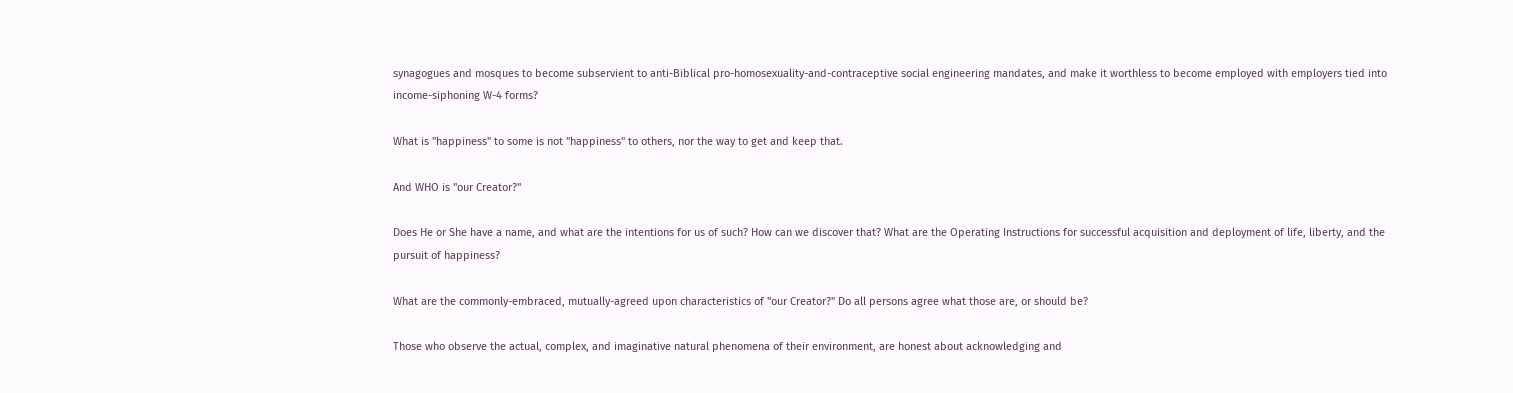synagogues and mosques to become subservient to anti-Biblical pro-homosexuality-and-contraceptive social engineering mandates, and make it worthless to become employed with employers tied into income-siphoning W-4 forms?

What is "happiness" to some is not "happiness" to others, nor the way to get and keep that.

And WHO is "our Creator?"

Does He or She have a name, and what are the intentions for us of such? How can we discover that? What are the Operating Instructions for successful acquisition and deployment of life, liberty, and the pursuit of happiness?

What are the commonly-embraced, mutually-agreed upon characteristics of "our Creator?" Do all persons agree what those are, or should be?

Those who observe the actual, complex, and imaginative natural phenomena of their environment, are honest about acknowledging and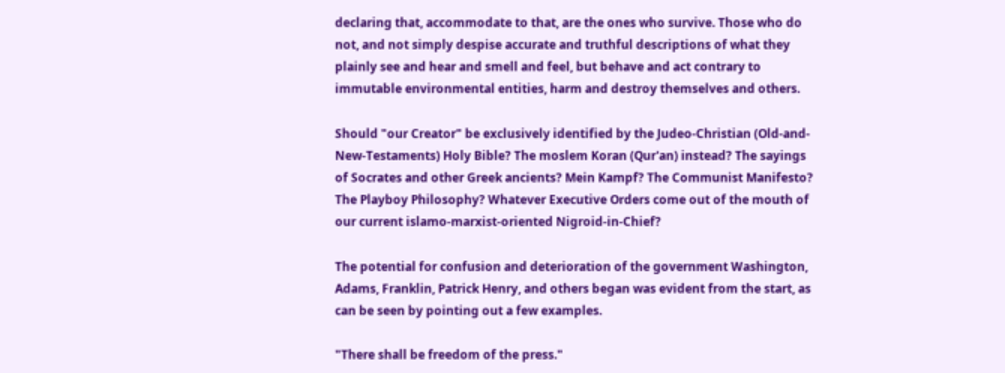declaring that, accommodate to that, are the ones who survive. Those who do not, and not simply despise accurate and truthful descriptions of what they plainly see and hear and smell and feel, but behave and act contrary to immutable environmental entities, harm and destroy themselves and others.

Should "our Creator" be exclusively identified by the Judeo-Christian (Old-and-New-Testaments) Holy Bible? The moslem Koran (Qur'an) instead? The sayings of Socrates and other Greek ancients? Mein Kampf? The Communist Manifesto? The Playboy Philosophy? Whatever Executive Orders come out of the mouth of our current islamo-marxist-oriented Nigroid-in-Chief?

The potential for confusion and deterioration of the government Washington, Adams, Franklin, Patrick Henry, and others began was evident from the start, as can be seen by pointing out a few examples.

"There shall be freedom of the press."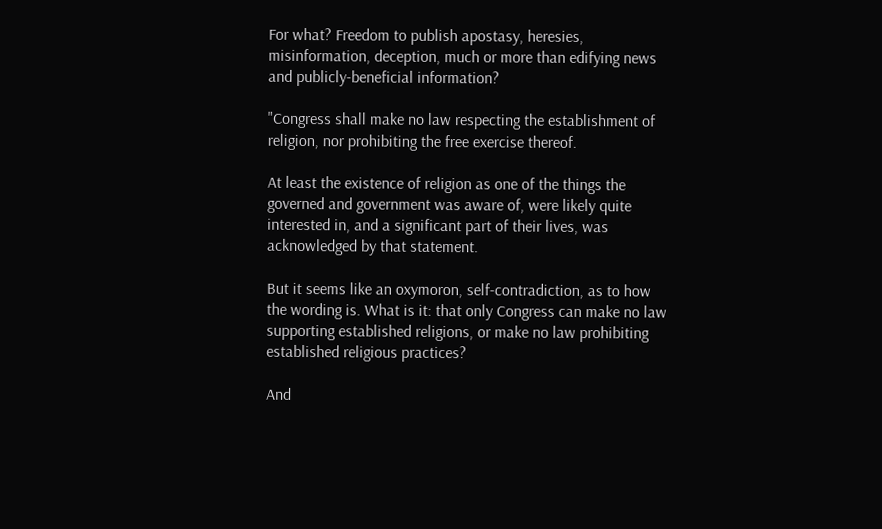For what? Freedom to publish apostasy, heresies, misinformation, deception, much or more than edifying news and publicly-beneficial information?

"Congress shall make no law respecting the establishment of religion, nor prohibiting the free exercise thereof.

At least the existence of religion as one of the things the governed and government was aware of, were likely quite interested in, and a significant part of their lives, was acknowledged by that statement.

But it seems like an oxymoron, self-contradiction, as to how the wording is. What is it: that only Congress can make no law supporting established religions, or make no law prohibiting established religious practices?

And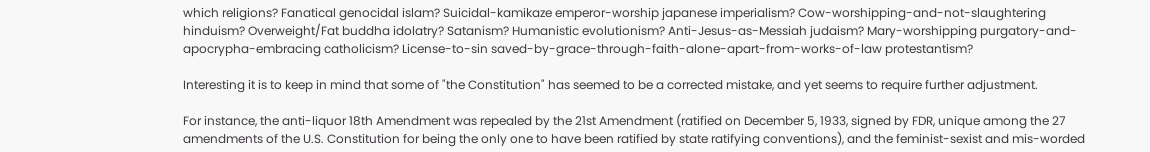which religions? Fanatical genocidal islam? Suicidal-kamikaze emperor-worship japanese imperialism? Cow-worshipping-and-not-slaughtering hinduism? Overweight/Fat buddha idolatry? Satanism? Humanistic evolutionism? Anti-Jesus-as-Messiah judaism? Mary-worshipping purgatory-and-apocrypha-embracing catholicism? License-to-sin saved-by-grace-through-faith-alone-apart-from-works-of-law protestantism?

Interesting it is to keep in mind that some of "the Constitution" has seemed to be a corrected mistake, and yet seems to require further adjustment.

For instance, the anti-liquor 18th Amendment was repealed by the 21st Amendment (ratified on December 5, 1933, signed by FDR, unique among the 27 amendments of the U.S. Constitution for being the only one to have been ratified by state ratifying conventions), and the feminist-sexist and mis-worded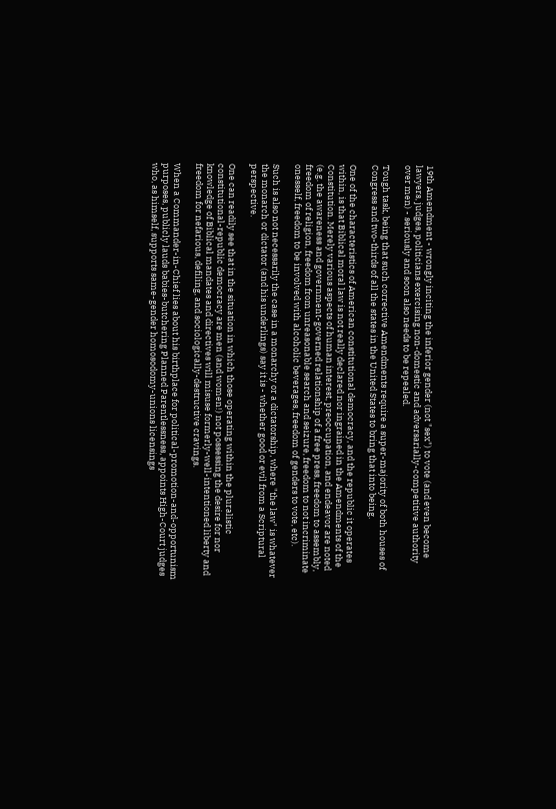19th Amendment - wrongly inciting the inferior gender (not "sex") to vote (and even become lawyers, judges, politicians exercising non-domestic and adversarially-competitive authority over men) - seriously and soon also needs to be repealed.

Tough task, being that such corrective Amendments require a super-majority of both houses of Congress and two-thirds of all the states in the United States to bring that into being.

One of the characteristics of American constitutional democracy, and the republic it operates within, is that Biblical moral law is not really declared nor ingrained in the Amendments of the Constitution. Merely various aspects of human interest, preoccupation, and endeavor are noted (e.g. the awareness and government-governed relationship of a free press, freedom to assembly, freedom of religion, freedom from unreasonable search and seizure, freedom to not incriminate onesself, freedom to be involved with alcoholic beverages, freedom of genders to vote, etc).

Such is also not necessarily the case in a monarchy or a dictatorship, where "the law" is whatever the monarch or dictator (and his underlings) say it is - whether good or evil from a Scriptural perspective.

One can readily see that in the situation in which those operating within the pluralistic constitutional-republic democracy are men (and women!) not possessing the desire for nor knowledge of Biblical mandates and directives will misuse formerly-well-intentioned liberty and freedom for nefarious, defiling, and sociologically-destructive cravings.

When a Commander-in-Chief lies about his birthplace for political-promotion-and-opportunism purposes, publicly lauds babies-butchering Planned Parentlessness, appoints High-Court judges who, as himself, supports same-gender homosodomy-unions licensings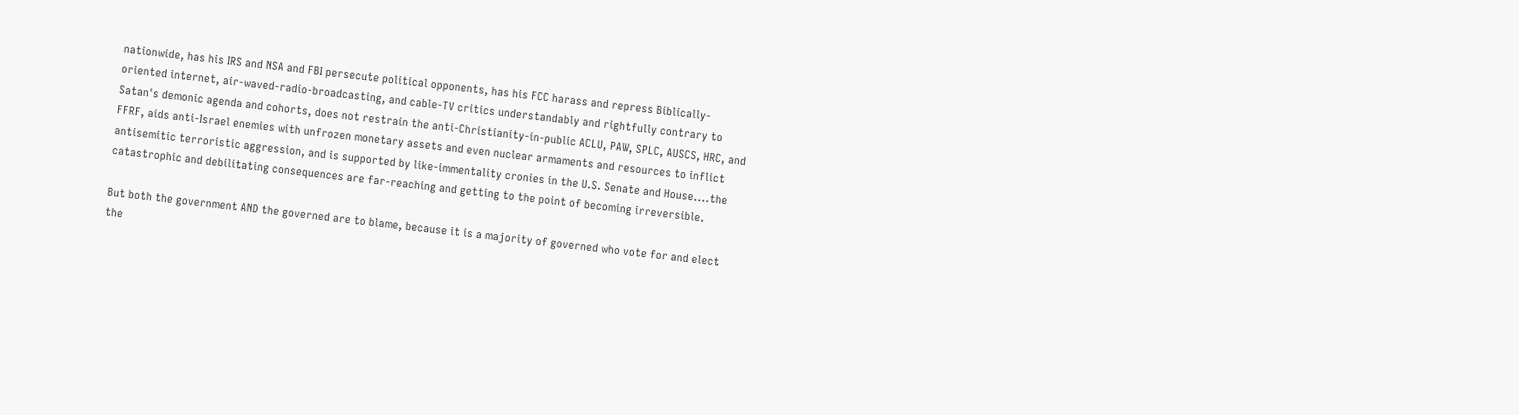nationwide, has his IRS and NSA and FBI persecute political opponents, has his FCC harass and repress Biblically-oriented internet, air-waved-radio-broadcasting, and cable-TV critics understandably and rightfully contrary to Satan's demonic agenda and cohorts, does not restrain the anti-Christianity-in-public ACLU, PAW, SPLC, AUSCS, HRC, and FFRF, aids anti-Israel enemies with unfrozen monetary assets and even nuclear armaments and resources to inflict antisemitic terroristic aggression, and is supported by like-immentality cronies in the U.S. Senate and House....the catastrophic and debilitating consequences are far-reaching and getting to the point of becoming irreversible.

But both the government AND the governed are to blame, because it is a majority of governed who vote for and elect the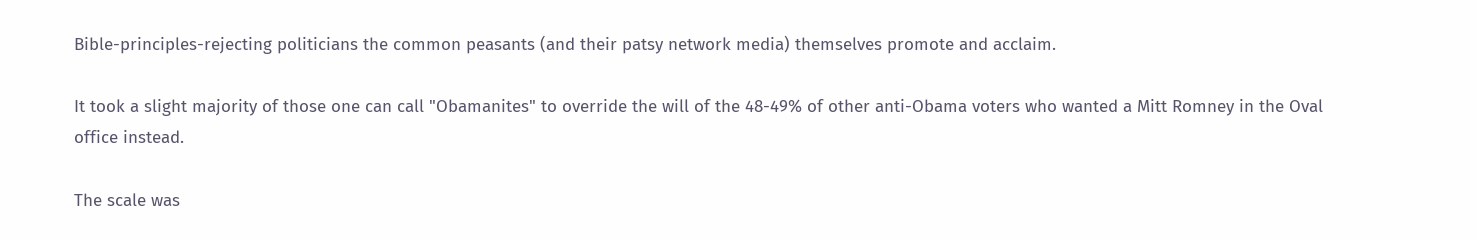Bible-principles-rejecting politicians the common peasants (and their patsy network media) themselves promote and acclaim.

It took a slight majority of those one can call "Obamanites" to override the will of the 48-49% of other anti-Obama voters who wanted a Mitt Romney in the Oval office instead.

The scale was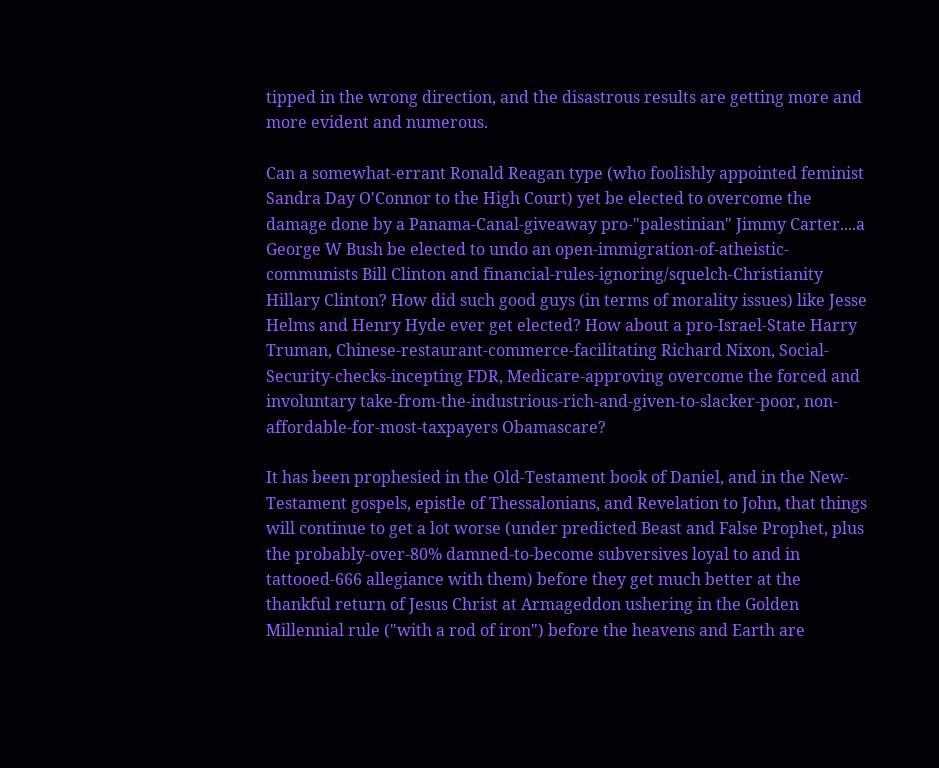tipped in the wrong direction, and the disastrous results are getting more and more evident and numerous.

Can a somewhat-errant Ronald Reagan type (who foolishly appointed feminist Sandra Day O'Connor to the High Court) yet be elected to overcome the damage done by a Panama-Canal-giveaway pro-"palestinian" Jimmy Carter....a George W Bush be elected to undo an open-immigration-of-atheistic-communists Bill Clinton and financial-rules-ignoring/squelch-Christianity Hillary Clinton? How did such good guys (in terms of morality issues) like Jesse Helms and Henry Hyde ever get elected? How about a pro-Israel-State Harry Truman, Chinese-restaurant-commerce-facilitating Richard Nixon, Social-Security-checks-incepting FDR, Medicare-approving overcome the forced and involuntary take-from-the-industrious-rich-and-given-to-slacker-poor, non-affordable-for-most-taxpayers Obamascare?

It has been prophesied in the Old-Testament book of Daniel, and in the New-Testament gospels, epistle of Thessalonians, and Revelation to John, that things will continue to get a lot worse (under predicted Beast and False Prophet, plus the probably-over-80% damned-to-become subversives loyal to and in tattooed-666 allegiance with them) before they get much better at the thankful return of Jesus Christ at Armageddon ushering in the Golden Millennial rule ("with a rod of iron") before the heavens and Earth are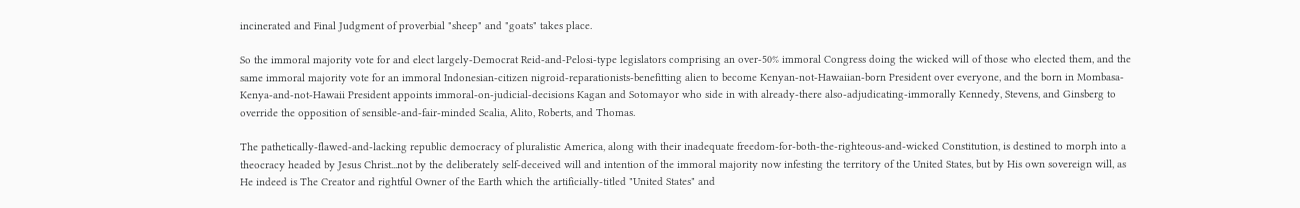incinerated and Final Judgment of proverbial "sheep" and "goats" takes place.

So the immoral majority vote for and elect largely-Democrat Reid-and-Pelosi-type legislators comprising an over-50% immoral Congress doing the wicked will of those who elected them, and the same immoral majority vote for an immoral Indonesian-citizen nigroid-reparationists-benefitting alien to become Kenyan-not-Hawaiian-born President over everyone, and the born in Mombasa-Kenya-and-not-Hawaii President appoints immoral-on-judicial-decisions Kagan and Sotomayor who side in with already-there also-adjudicating-immorally Kennedy, Stevens, and Ginsberg to override the opposition of sensible-and-fair-minded Scalia, Alito, Roberts, and Thomas.

The pathetically-flawed-and-lacking republic democracy of pluralistic America, along with their inadequate freedom-for-both-the-righteous-and-wicked Constitution, is destined to morph into a theocracy headed by Jesus Christ...not by the deliberately self-deceived will and intention of the immoral majority now infesting the territory of the United States, but by His own sovereign will, as He indeed is The Creator and rightful Owner of the Earth which the artificially-titled "United States" and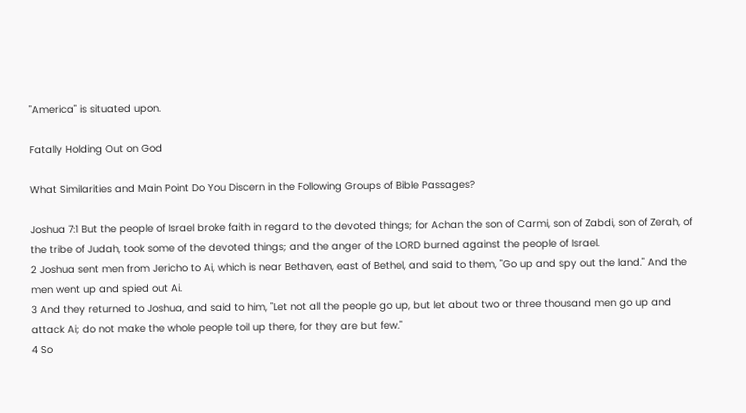"America" is situated upon.

Fatally Holding Out on God

What Similarities and Main Point Do You Discern in the Following Groups of Bible Passages?

Joshua 7:1 But the people of Israel broke faith in regard to the devoted things; for Achan the son of Carmi, son of Zabdi, son of Zerah, of the tribe of Judah, took some of the devoted things; and the anger of the LORD burned against the people of Israel.
2 Joshua sent men from Jericho to Ai, which is near Bethaven, east of Bethel, and said to them, "Go up and spy out the land." And the men went up and spied out Ai.
3 And they returned to Joshua, and said to him, "Let not all the people go up, but let about two or three thousand men go up and attack Ai; do not make the whole people toil up there, for they are but few."
4 So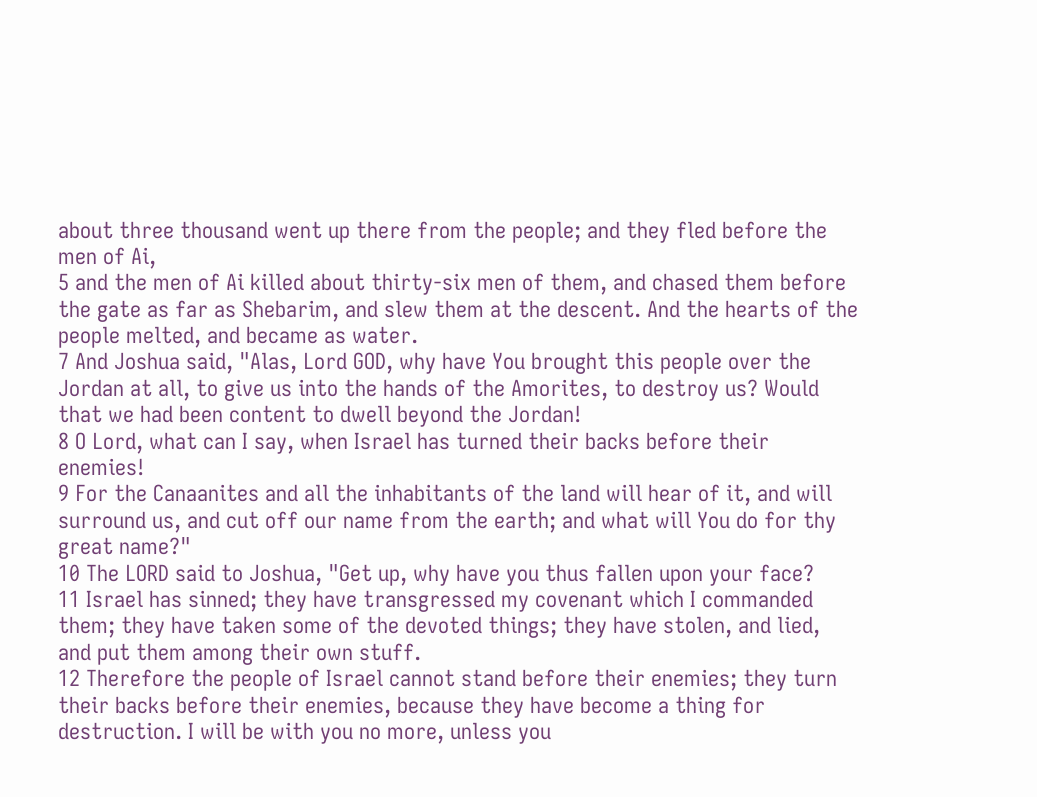about three thousand went up there from the people; and they fled before the men of Ai,
5 and the men of Ai killed about thirty-six men of them, and chased them before the gate as far as Shebarim, and slew them at the descent. And the hearts of the people melted, and became as water.
7 And Joshua said, "Alas, Lord GOD, why have You brought this people over the Jordan at all, to give us into the hands of the Amorites, to destroy us? Would that we had been content to dwell beyond the Jordan!
8 O Lord, what can I say, when Israel has turned their backs before their enemies!
9 For the Canaanites and all the inhabitants of the land will hear of it, and will surround us, and cut off our name from the earth; and what will You do for thy great name?"
10 The LORD said to Joshua, "Get up, why have you thus fallen upon your face?
11 Israel has sinned; they have transgressed my covenant which I commanded them; they have taken some of the devoted things; they have stolen, and lied, and put them among their own stuff.
12 Therefore the people of Israel cannot stand before their enemies; they turn their backs before their enemies, because they have become a thing for destruction. I will be with you no more, unless you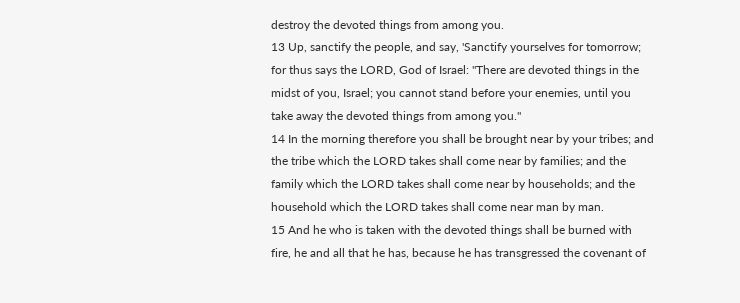destroy the devoted things from among you.
13 Up, sanctify the people, and say, 'Sanctify yourselves for tomorrow; for thus says the LORD, God of Israel: "There are devoted things in the midst of you, Israel; you cannot stand before your enemies, until you take away the devoted things from among you."
14 In the morning therefore you shall be brought near by your tribes; and the tribe which the LORD takes shall come near by families; and the family which the LORD takes shall come near by households; and the household which the LORD takes shall come near man by man.
15 And he who is taken with the devoted things shall be burned with fire, he and all that he has, because he has transgressed the covenant of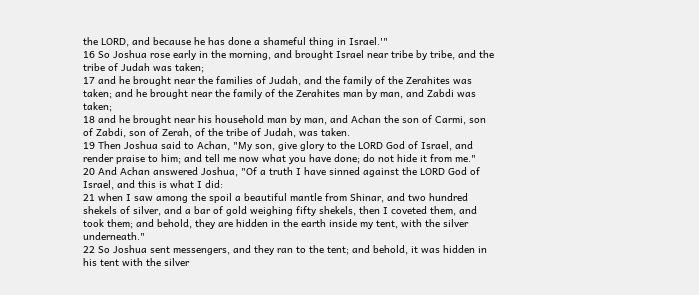the LORD, and because he has done a shameful thing in Israel.'"
16 So Joshua rose early in the morning, and brought Israel near tribe by tribe, and the tribe of Judah was taken;
17 and he brought near the families of Judah, and the family of the Zerahites was taken; and he brought near the family of the Zerahites man by man, and Zabdi was taken;
18 and he brought near his household man by man, and Achan the son of Carmi, son of Zabdi, son of Zerah, of the tribe of Judah, was taken.
19 Then Joshua said to Achan, "My son, give glory to the LORD God of Israel, and render praise to him; and tell me now what you have done; do not hide it from me."
20 And Achan answered Joshua, "Of a truth I have sinned against the LORD God of Israel, and this is what I did:
21 when I saw among the spoil a beautiful mantle from Shinar, and two hundred shekels of silver, and a bar of gold weighing fifty shekels, then I coveted them, and took them; and behold, they are hidden in the earth inside my tent, with the silver underneath."
22 So Joshua sent messengers, and they ran to the tent; and behold, it was hidden in his tent with the silver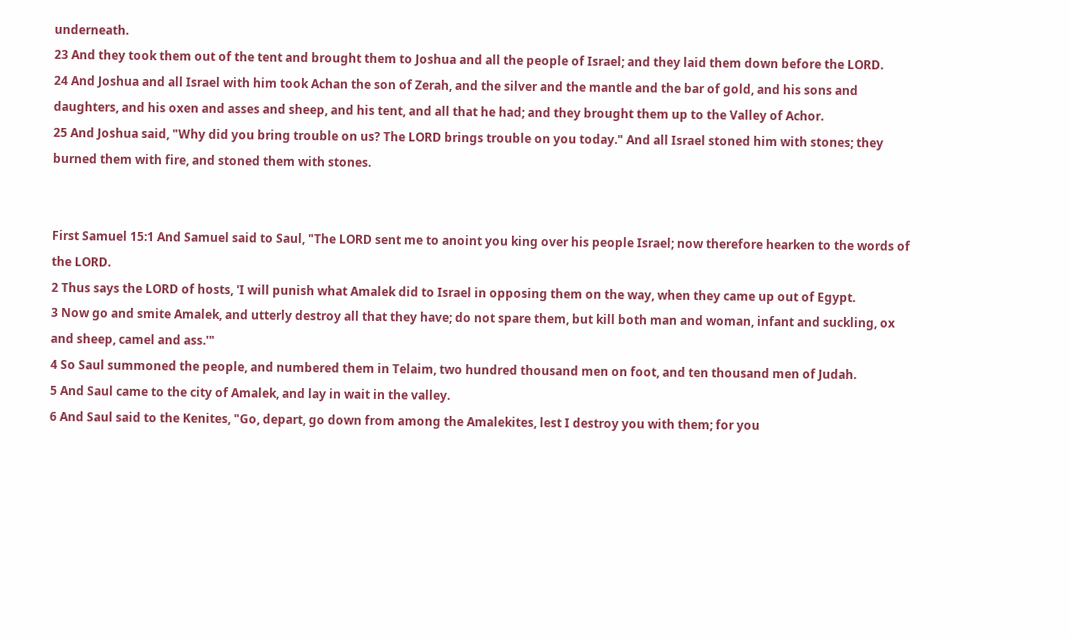underneath.
23 And they took them out of the tent and brought them to Joshua and all the people of Israel; and they laid them down before the LORD.
24 And Joshua and all Israel with him took Achan the son of Zerah, and the silver and the mantle and the bar of gold, and his sons and daughters, and his oxen and asses and sheep, and his tent, and all that he had; and they brought them up to the Valley of Achor.
25 And Joshua said, "Why did you bring trouble on us? The LORD brings trouble on you today." And all Israel stoned him with stones; they burned them with fire, and stoned them with stones.


First Samuel 15:1 And Samuel said to Saul, "The LORD sent me to anoint you king over his people Israel; now therefore hearken to the words of the LORD.
2 Thus says the LORD of hosts, 'I will punish what Amalek did to Israel in opposing them on the way, when they came up out of Egypt.
3 Now go and smite Amalek, and utterly destroy all that they have; do not spare them, but kill both man and woman, infant and suckling, ox and sheep, camel and ass.'"
4 So Saul summoned the people, and numbered them in Telaim, two hundred thousand men on foot, and ten thousand men of Judah.
5 And Saul came to the city of Amalek, and lay in wait in the valley.
6 And Saul said to the Kenites, "Go, depart, go down from among the Amalekites, lest I destroy you with them; for you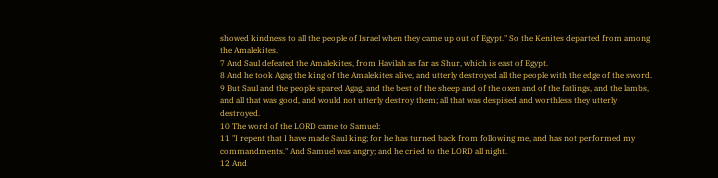showed kindness to all the people of Israel when they came up out of Egypt." So the Kenites departed from among the Amalekites.
7 And Saul defeated the Amalekites, from Havilah as far as Shur, which is east of Egypt.
8 And he took Agag the king of the Amalekites alive, and utterly destroyed all the people with the edge of the sword.
9 But Saul and the people spared Agag, and the best of the sheep and of the oxen and of the fatlings, and the lambs, and all that was good, and would not utterly destroy them; all that was despised and worthless they utterly destroyed.
10 The word of the LORD came to Samuel:
11 "I repent that I have made Saul king; for he has turned back from following me, and has not performed my commandments." And Samuel was angry; and he cried to the LORD all night.
12 And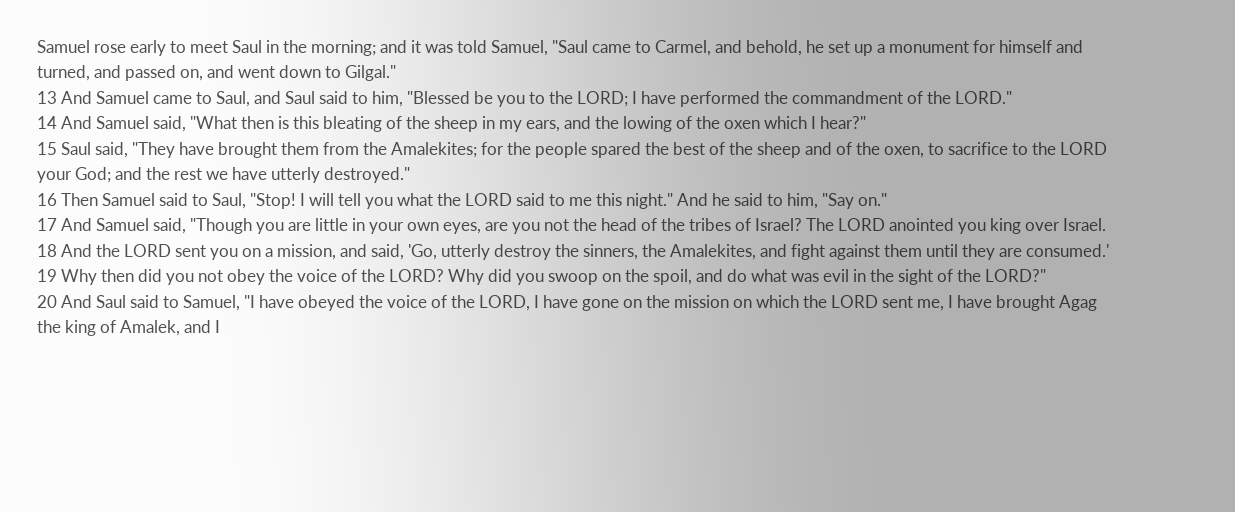Samuel rose early to meet Saul in the morning; and it was told Samuel, "Saul came to Carmel, and behold, he set up a monument for himself and turned, and passed on, and went down to Gilgal."
13 And Samuel came to Saul, and Saul said to him, "Blessed be you to the LORD; I have performed the commandment of the LORD."
14 And Samuel said, "What then is this bleating of the sheep in my ears, and the lowing of the oxen which I hear?"
15 Saul said, "They have brought them from the Amalekites; for the people spared the best of the sheep and of the oxen, to sacrifice to the LORD your God; and the rest we have utterly destroyed."
16 Then Samuel said to Saul, "Stop! I will tell you what the LORD said to me this night." And he said to him, "Say on."
17 And Samuel said, "Though you are little in your own eyes, are you not the head of the tribes of Israel? The LORD anointed you king over Israel.
18 And the LORD sent you on a mission, and said, 'Go, utterly destroy the sinners, the Amalekites, and fight against them until they are consumed.'
19 Why then did you not obey the voice of the LORD? Why did you swoop on the spoil, and do what was evil in the sight of the LORD?"
20 And Saul said to Samuel, "I have obeyed the voice of the LORD, I have gone on the mission on which the LORD sent me, I have brought Agag the king of Amalek, and I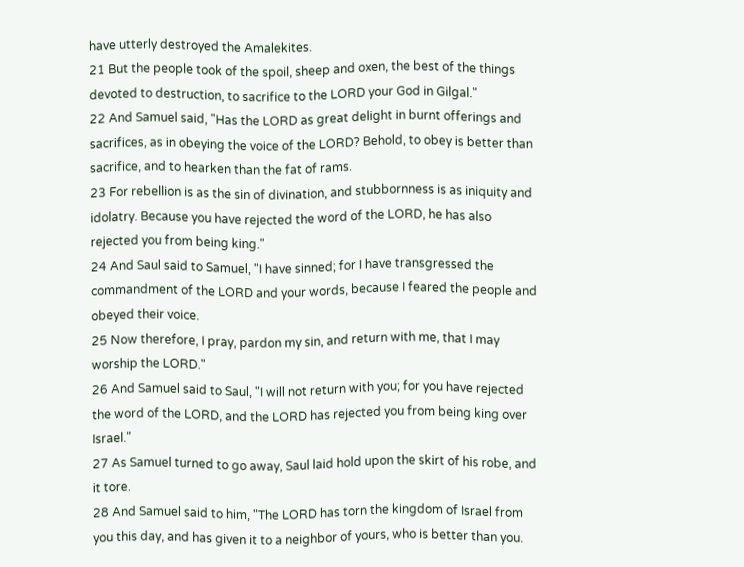have utterly destroyed the Amalekites.
21 But the people took of the spoil, sheep and oxen, the best of the things devoted to destruction, to sacrifice to the LORD your God in Gilgal."
22 And Samuel said, "Has the LORD as great delight in burnt offerings and sacrifices, as in obeying the voice of the LORD? Behold, to obey is better than sacrifice, and to hearken than the fat of rams.
23 For rebellion is as the sin of divination, and stubbornness is as iniquity and idolatry. Because you have rejected the word of the LORD, he has also rejected you from being king."
24 And Saul said to Samuel, "I have sinned; for I have transgressed the commandment of the LORD and your words, because I feared the people and obeyed their voice.
25 Now therefore, I pray, pardon my sin, and return with me, that I may worship the LORD."
26 And Samuel said to Saul, "I will not return with you; for you have rejected the word of the LORD, and the LORD has rejected you from being king over Israel."
27 As Samuel turned to go away, Saul laid hold upon the skirt of his robe, and it tore.
28 And Samuel said to him, "The LORD has torn the kingdom of Israel from you this day, and has given it to a neighbor of yours, who is better than you.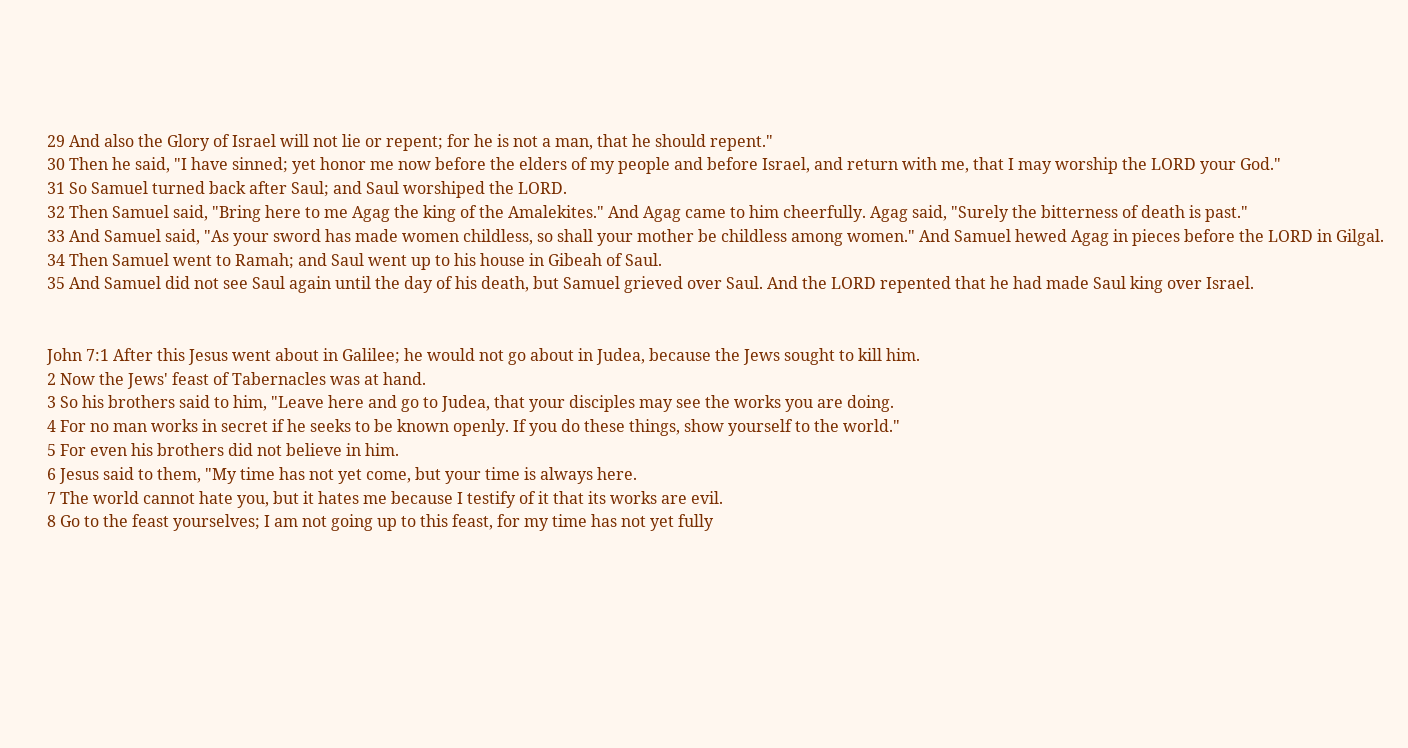29 And also the Glory of Israel will not lie or repent; for he is not a man, that he should repent."
30 Then he said, "I have sinned; yet honor me now before the elders of my people and before Israel, and return with me, that I may worship the LORD your God."
31 So Samuel turned back after Saul; and Saul worshiped the LORD.
32 Then Samuel said, "Bring here to me Agag the king of the Amalekites." And Agag came to him cheerfully. Agag said, "Surely the bitterness of death is past."
33 And Samuel said, "As your sword has made women childless, so shall your mother be childless among women." And Samuel hewed Agag in pieces before the LORD in Gilgal.
34 Then Samuel went to Ramah; and Saul went up to his house in Gibeah of Saul.
35 And Samuel did not see Saul again until the day of his death, but Samuel grieved over Saul. And the LORD repented that he had made Saul king over Israel.


John 7:1 After this Jesus went about in Galilee; he would not go about in Judea, because the Jews sought to kill him.
2 Now the Jews' feast of Tabernacles was at hand.
3 So his brothers said to him, "Leave here and go to Judea, that your disciples may see the works you are doing.
4 For no man works in secret if he seeks to be known openly. If you do these things, show yourself to the world."
5 For even his brothers did not believe in him.
6 Jesus said to them, "My time has not yet come, but your time is always here.
7 The world cannot hate you, but it hates me because I testify of it that its works are evil.
8 Go to the feast yourselves; I am not going up to this feast, for my time has not yet fully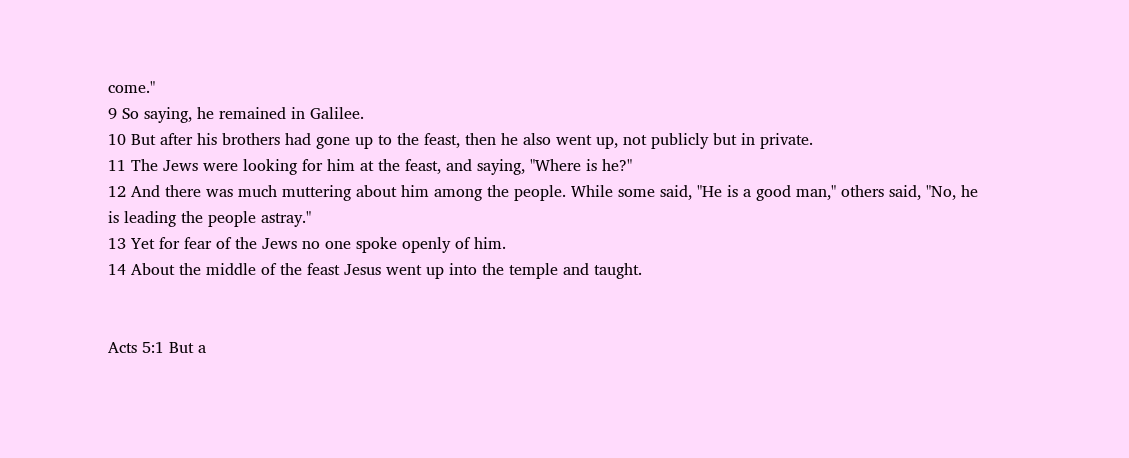come."
9 So saying, he remained in Galilee.
10 But after his brothers had gone up to the feast, then he also went up, not publicly but in private.
11 The Jews were looking for him at the feast, and saying, "Where is he?"
12 And there was much muttering about him among the people. While some said, "He is a good man," others said, "No, he is leading the people astray."
13 Yet for fear of the Jews no one spoke openly of him.
14 About the middle of the feast Jesus went up into the temple and taught.


Acts 5:1 But a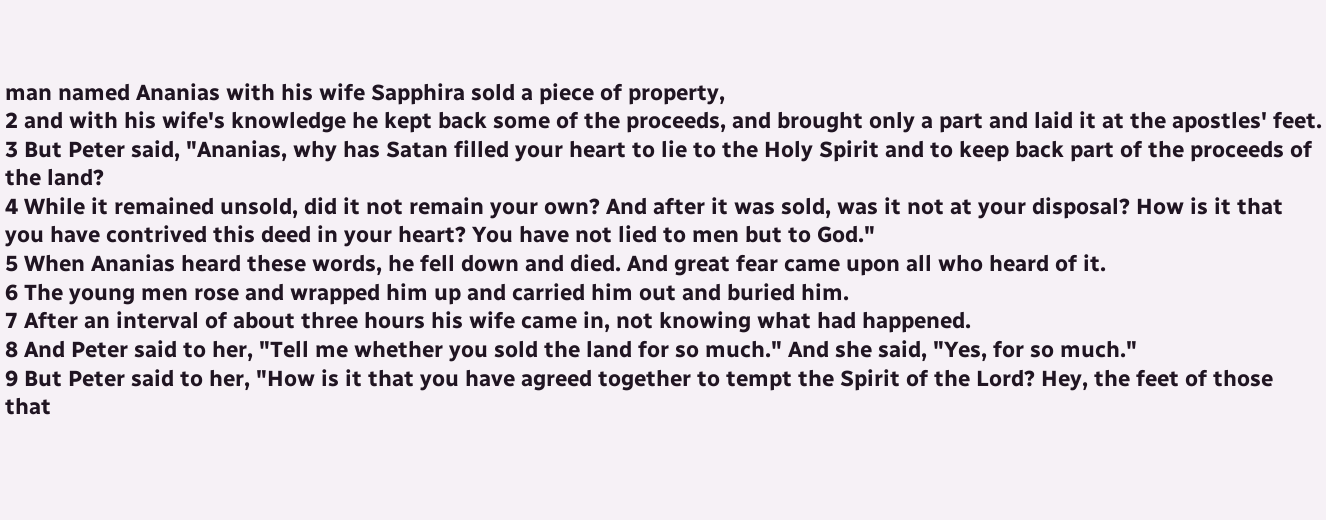man named Ananias with his wife Sapphira sold a piece of property,
2 and with his wife's knowledge he kept back some of the proceeds, and brought only a part and laid it at the apostles' feet.
3 But Peter said, "Ananias, why has Satan filled your heart to lie to the Holy Spirit and to keep back part of the proceeds of the land?
4 While it remained unsold, did it not remain your own? And after it was sold, was it not at your disposal? How is it that you have contrived this deed in your heart? You have not lied to men but to God."
5 When Ananias heard these words, he fell down and died. And great fear came upon all who heard of it.
6 The young men rose and wrapped him up and carried him out and buried him.
7 After an interval of about three hours his wife came in, not knowing what had happened.
8 And Peter said to her, "Tell me whether you sold the land for so much." And she said, "Yes, for so much."
9 But Peter said to her, "How is it that you have agreed together to tempt the Spirit of the Lord? Hey, the feet of those that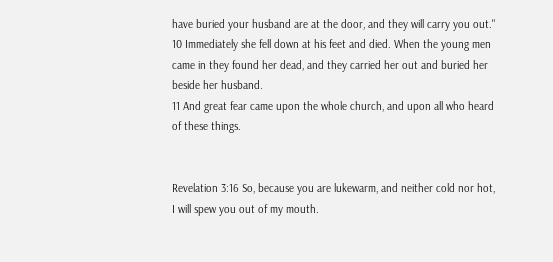have buried your husband are at the door, and they will carry you out."
10 Immediately she fell down at his feet and died. When the young men came in they found her dead, and they carried her out and buried her beside her husband.
11 And great fear came upon the whole church, and upon all who heard of these things.


Revelation 3:16 So, because you are lukewarm, and neither cold nor hot, I will spew you out of my mouth.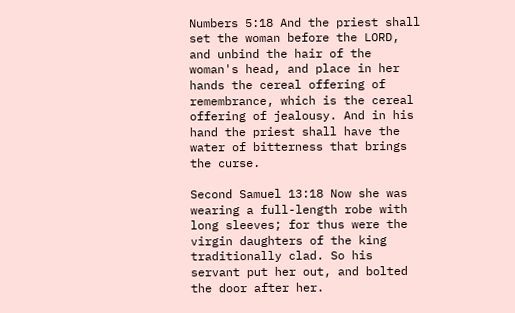Numbers 5:18 And the priest shall set the woman before the LORD, and unbind the hair of the woman's head, and place in her hands the cereal offering of remembrance, which is the cereal offering of jealousy. And in his hand the priest shall have the water of bitterness that brings the curse.

Second Samuel 13:18 Now she was wearing a full-length robe with long sleeves; for thus were the virgin daughters of the king traditionally clad. So his servant put her out, and bolted the door after her.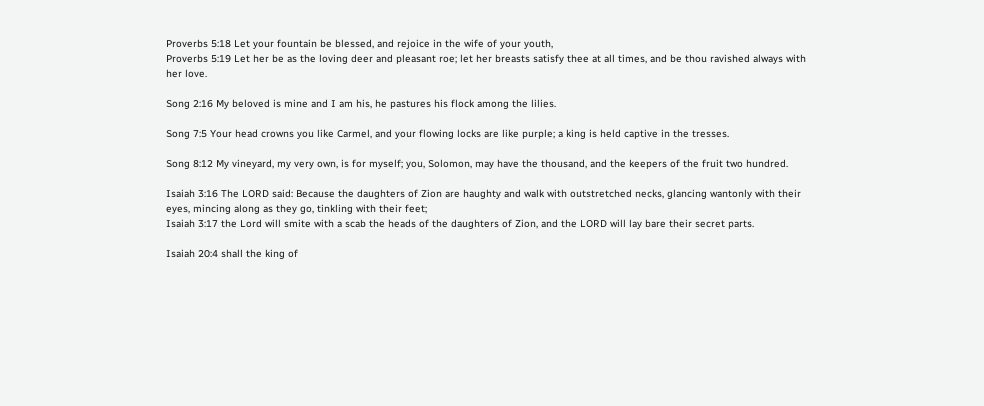Proverbs 5:18 Let your fountain be blessed, and rejoice in the wife of your youth,
Proverbs 5:19 Let her be as the loving deer and pleasant roe; let her breasts satisfy thee at all times, and be thou ravished always with her love.

Song 2:16 My beloved is mine and I am his, he pastures his flock among the lilies.

Song 7:5 Your head crowns you like Carmel, and your flowing locks are like purple; a king is held captive in the tresses.

Song 8:12 My vineyard, my very own, is for myself; you, Solomon, may have the thousand, and the keepers of the fruit two hundred.

Isaiah 3:16 The LORD said: Because the daughters of Zion are haughty and walk with outstretched necks, glancing wantonly with their eyes, mincing along as they go, tinkling with their feet;
Isaiah 3:17 the Lord will smite with a scab the heads of the daughters of Zion, and the LORD will lay bare their secret parts.

Isaiah 20:4 shall the king of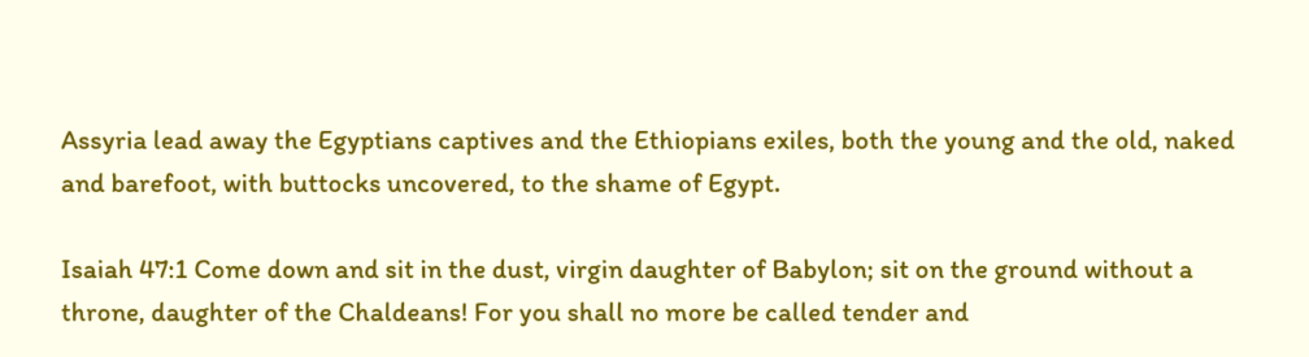Assyria lead away the Egyptians captives and the Ethiopians exiles, both the young and the old, naked and barefoot, with buttocks uncovered, to the shame of Egypt.

Isaiah 47:1 Come down and sit in the dust, virgin daughter of Babylon; sit on the ground without a throne, daughter of the Chaldeans! For you shall no more be called tender and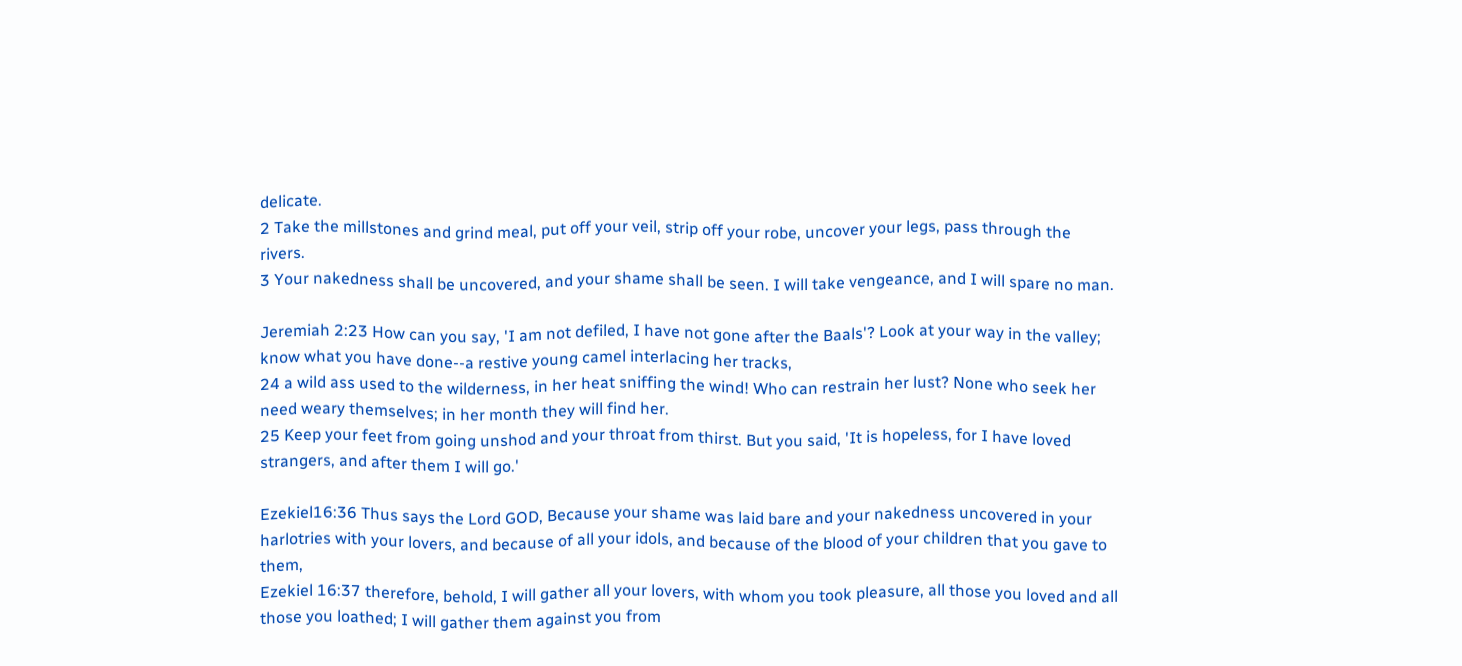delicate.
2 Take the millstones and grind meal, put off your veil, strip off your robe, uncover your legs, pass through the rivers.
3 Your nakedness shall be uncovered, and your shame shall be seen. I will take vengeance, and I will spare no man.

Jeremiah 2:23 How can you say, 'I am not defiled, I have not gone after the Baals'? Look at your way in the valley; know what you have done--a restive young camel interlacing her tracks,
24 a wild ass used to the wilderness, in her heat sniffing the wind! Who can restrain her lust? None who seek her need weary themselves; in her month they will find her.
25 Keep your feet from going unshod and your throat from thirst. But you said, 'It is hopeless, for I have loved strangers, and after them I will go.'

Ezekiel16:36 Thus says the Lord GOD, Because your shame was laid bare and your nakedness uncovered in your harlotries with your lovers, and because of all your idols, and because of the blood of your children that you gave to them,
Ezekiel 16:37 therefore, behold, I will gather all your lovers, with whom you took pleasure, all those you loved and all those you loathed; I will gather them against you from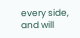every side, and will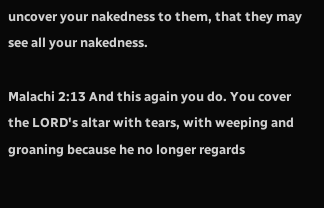uncover your nakedness to them, that they may see all your nakedness.

Malachi 2:13 And this again you do. You cover the LORD's altar with tears, with weeping and groaning because he no longer regards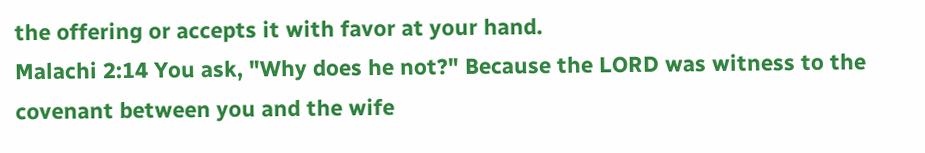the offering or accepts it with favor at your hand.
Malachi 2:14 You ask, "Why does he not?" Because the LORD was witness to the covenant between you and the wife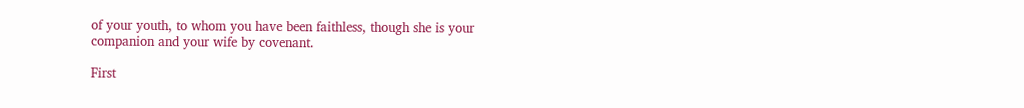of your youth, to whom you have been faithless, though she is your companion and your wife by covenant.

First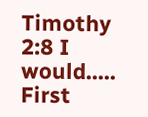Timothy 2:8 I would.....
First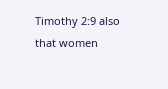Timothy 2:9 also that women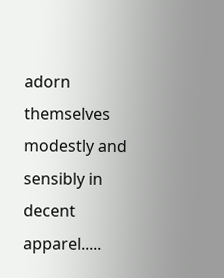adorn themselves modestly and sensibly in decent apparel.....